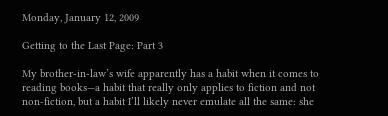Monday, January 12, 2009

Getting to the Last Page: Part 3

My brother-in-law’s wife apparently has a habit when it comes to reading books—a habit that really only applies to fiction and not non-fiction, but a habit I’ll likely never emulate all the same: she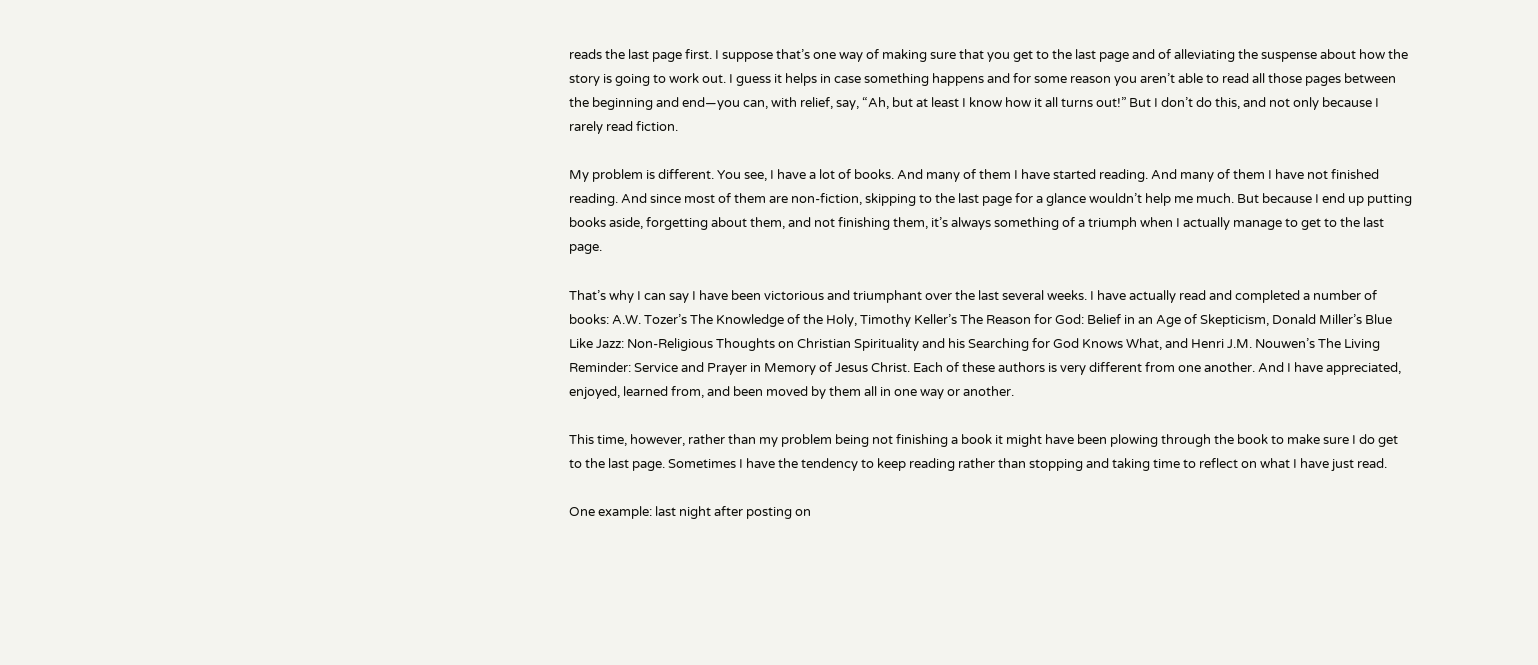reads the last page first. I suppose that’s one way of making sure that you get to the last page and of alleviating the suspense about how the story is going to work out. I guess it helps in case something happens and for some reason you aren’t able to read all those pages between the beginning and end—you can, with relief, say, “Ah, but at least I know how it all turns out!” But I don’t do this, and not only because I rarely read fiction.

My problem is different. You see, I have a lot of books. And many of them I have started reading. And many of them I have not finished reading. And since most of them are non-fiction, skipping to the last page for a glance wouldn’t help me much. But because I end up putting books aside, forgetting about them, and not finishing them, it’s always something of a triumph when I actually manage to get to the last page.

That’s why I can say I have been victorious and triumphant over the last several weeks. I have actually read and completed a number of books: A.W. Tozer’s The Knowledge of the Holy, Timothy Keller’s The Reason for God: Belief in an Age of Skepticism, Donald Miller’s Blue Like Jazz: Non-Religious Thoughts on Christian Spirituality and his Searching for God Knows What, and Henri J.M. Nouwen’s The Living Reminder: Service and Prayer in Memory of Jesus Christ. Each of these authors is very different from one another. And I have appreciated, enjoyed, learned from, and been moved by them all in one way or another.

This time, however, rather than my problem being not finishing a book it might have been plowing through the book to make sure I do get to the last page. Sometimes I have the tendency to keep reading rather than stopping and taking time to reflect on what I have just read.

One example: last night after posting on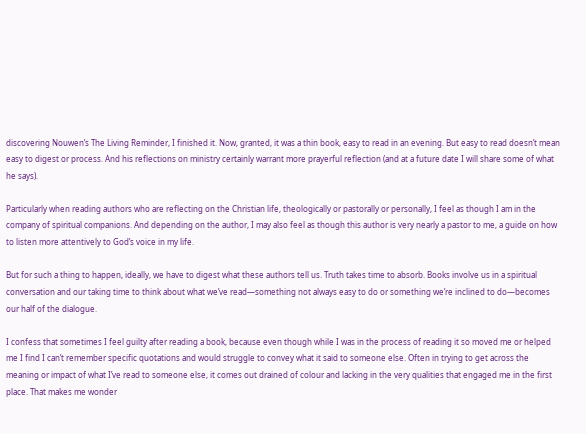discovering Nouwen’s The Living Reminder, I finished it. Now, granted, it was a thin book, easy to read in an evening. But easy to read doesn’t mean easy to digest or process. And his reflections on ministry certainly warrant more prayerful reflection (and at a future date I will share some of what he says).

Particularly when reading authors who are reflecting on the Christian life, theologically or pastorally or personally, I feel as though I am in the company of spiritual companions. And depending on the author, I may also feel as though this author is very nearly a pastor to me, a guide on how to listen more attentively to God’s voice in my life.

But for such a thing to happen, ideally, we have to digest what these authors tell us. Truth takes time to absorb. Books involve us in a spiritual conversation and our taking time to think about what we’ve read—something not always easy to do or something we’re inclined to do—becomes our half of the dialogue.

I confess that sometimes I feel guilty after reading a book, because even though while I was in the process of reading it so moved me or helped me I find I can’t remember specific quotations and would struggle to convey what it said to someone else. Often in trying to get across the meaning or impact of what I’ve read to someone else, it comes out drained of colour and lacking in the very qualities that engaged me in the first place. That makes me wonder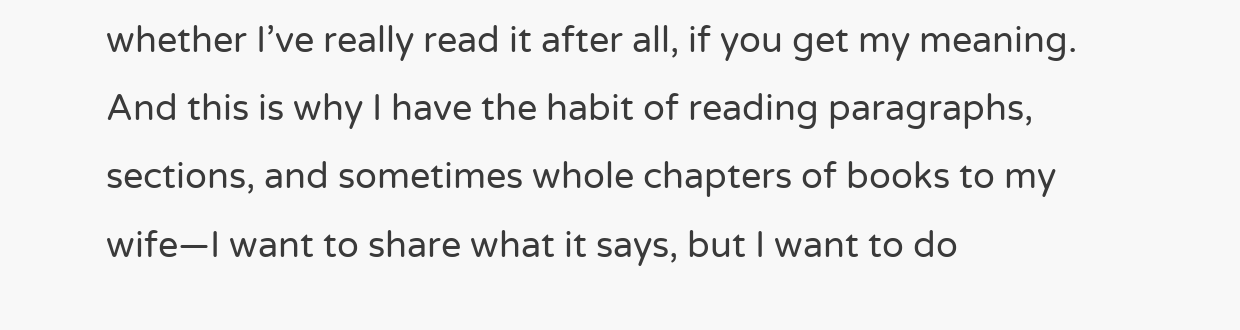whether I’ve really read it after all, if you get my meaning. And this is why I have the habit of reading paragraphs, sections, and sometimes whole chapters of books to my wife—I want to share what it says, but I want to do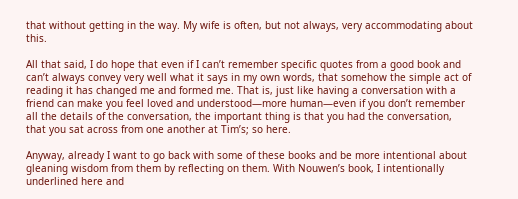that without getting in the way. My wife is often, but not always, very accommodating about this.

All that said, I do hope that even if I can’t remember specific quotes from a good book and can’t always convey very well what it says in my own words, that somehow the simple act of reading it has changed me and formed me. That is, just like having a conversation with a friend can make you feel loved and understood—more human—even if you don’t remember all the details of the conversation, the important thing is that you had the conversation, that you sat across from one another at Tim’s; so here.

Anyway, already I want to go back with some of these books and be more intentional about gleaning wisdom from them by reflecting on them. With Nouwen’s book, I intentionally underlined here and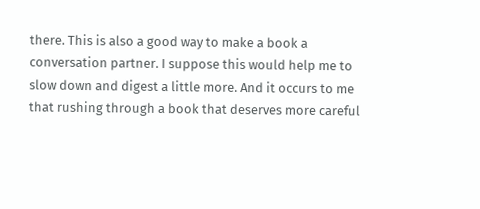there. This is also a good way to make a book a conversation partner. I suppose this would help me to slow down and digest a little more. And it occurs to me that rushing through a book that deserves more careful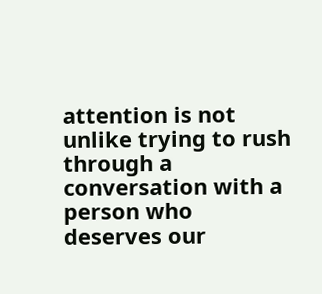attention is not unlike trying to rush through a conversation with a person who deserves our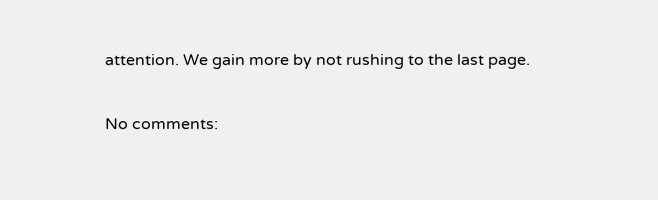attention. We gain more by not rushing to the last page.

No comments: